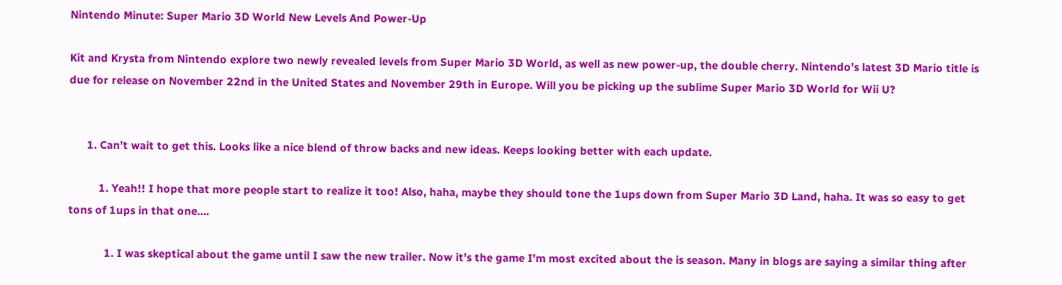Nintendo Minute: Super Mario 3D World New Levels And Power-Up

Kit and Krysta from Nintendo explore two newly revealed levels from Super Mario 3D World, as well as new power-up, the double cherry. Nintendo’s latest 3D Mario title is due for release on November 22nd in the United States and November 29th in Europe. Will you be picking up the sublime Super Mario 3D World for Wii U?


      1. Can’t wait to get this. Looks like a nice blend of throw backs and new ideas. Keeps looking better with each update.

          1. Yeah!! I hope that more people start to realize it too! Also, haha, maybe they should tone the 1ups down from Super Mario 3D Land, haha. It was so easy to get tons of 1ups in that one….

            1. I was skeptical about the game until I saw the new trailer. Now it’s the game I’m most excited about the is season. Many in blogs are saying a similar thing after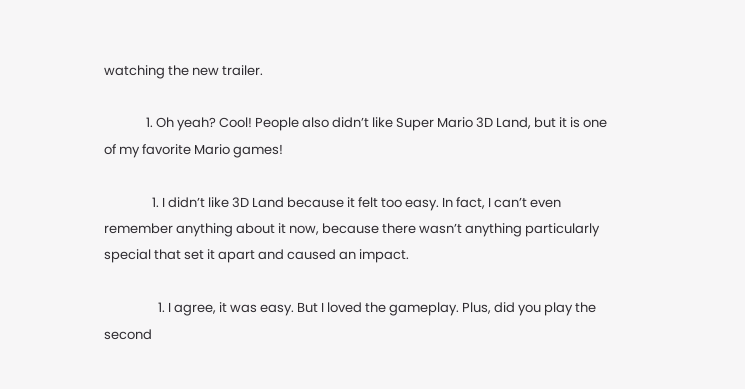watching the new trailer.

              1. Oh yeah? Cool! People also didn’t like Super Mario 3D Land, but it is one of my favorite Mario games!

                1. I didn’t like 3D Land because it felt too easy. In fact, I can’t even remember anything about it now, because there wasn’t anything particularly special that set it apart and caused an impact.

                  1. I agree, it was easy. But I loved the gameplay. Plus, did you play the second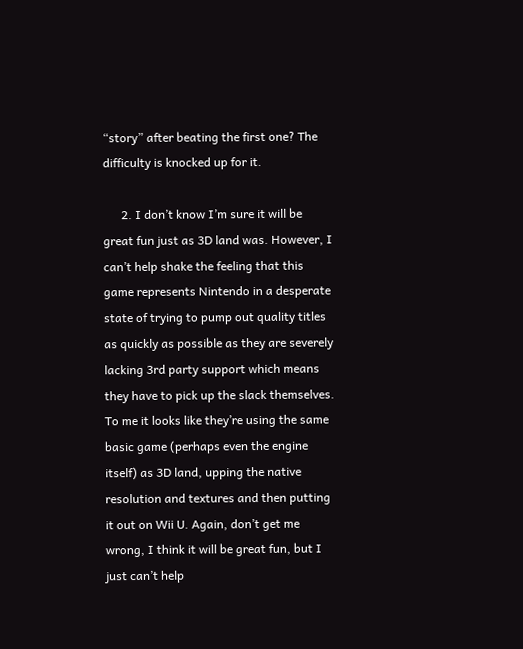“story” after beating the first one? The difficulty is knocked up for it.

      2. I don’t know I’m sure it will be great fun just as 3D land was. However, I can’t help shake the feeling that this game represents Nintendo in a desperate state of trying to pump out quality titles as quickly as possible as they are severely lacking 3rd party support which means they have to pick up the slack themselves. To me it looks like they’re using the same basic game (perhaps even the engine itself) as 3D land, upping the native resolution and textures and then putting it out on Wii U. Again, don’t get me wrong, I think it will be great fun, but I just can’t help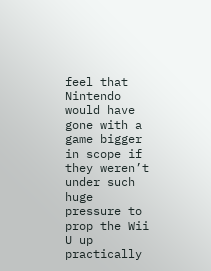feel that Nintendo would have gone with a game bigger in scope if they weren’t under such huge pressure to prop the Wii U up practically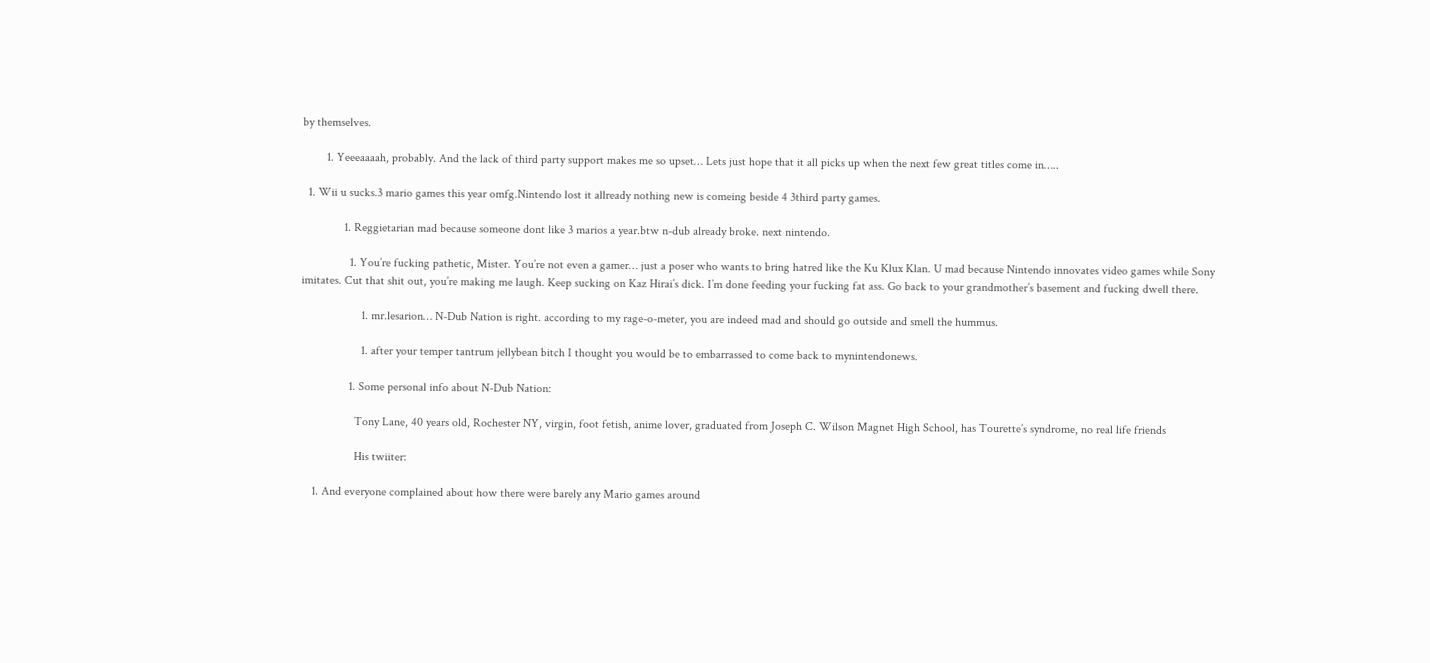by themselves.

        1. Yeeeaaaah, probably. And the lack of third party support makes me so upset… Lets just hope that it all picks up when the next few great titles come in…..

  1. Wii u sucks.3 mario games this year omfg.Nintendo lost it allready nothing new is comeing beside 4 3third party games.

              1. Reggietarian mad because someone dont like 3 marios a year.btw n-dub already broke. next nintendo.

                1. You’re fucking pathetic, Mister. You’re not even a gamer… just a poser who wants to bring hatred like the Ku Klux Klan. U mad because Nintendo innovates video games while Sony imitates. Cut that shit out, you’re making me laugh. Keep sucking on Kaz Hirai’s dick. I’m done feeding your fucking fat ass. Go back to your grandmother’s basement and fucking dwell there.

                    1. mr.lesarion… N-Dub Nation is right. according to my rage-o-meter, you are indeed mad and should go outside and smell the hummus.

                    1. after your temper tantrum jellybean bitch I thought you would be to embarrassed to come back to mynintendonews.

                1. Some personal info about N-Dub Nation:

                  Tony Lane, 40 years old, Rochester NY, virgin, foot fetish, anime lover, graduated from Joseph C. Wilson Magnet High School, has Tourette’s syndrome, no real life friends

                  His twiiter:

    1. And everyone complained about how there were barely any Mario games around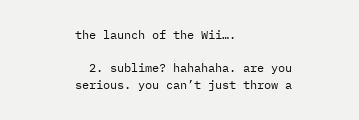the launch of the Wii….

  2. sublime? hahahaha. are you serious. you can’t just throw a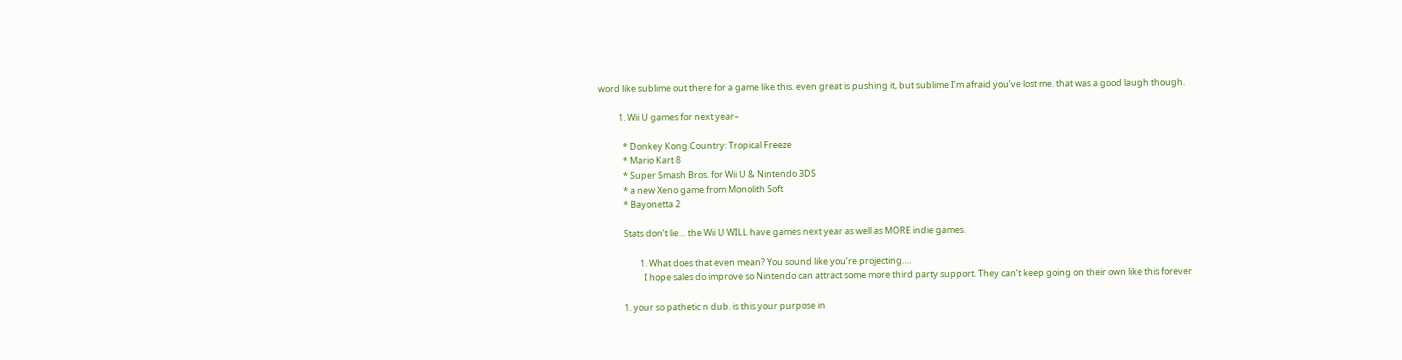word like sublime out there for a game like this. even great is pushing it, but sublime I’m afraid you’ve lost me. that was a good laugh though.

          1. Wii U games for next year–

            * Donkey Kong Country: Tropical Freeze
            * Mario Kart 8
            * Super Smash Bros. for Wii U & Nintendo 3DS
            * a new Xeno game from Monolith Soft
            * Bayonetta 2

            Stats don’t lie… the Wii U WILL have games next year as well as MORE indie games.

                    1. What does that even mean? You sound like you’re projecting….
                      I hope sales do improve so Nintendo can attract some more third party support. They can’t keep going on their own like this forever

            1. your so pathetic n dub. is this your purpose in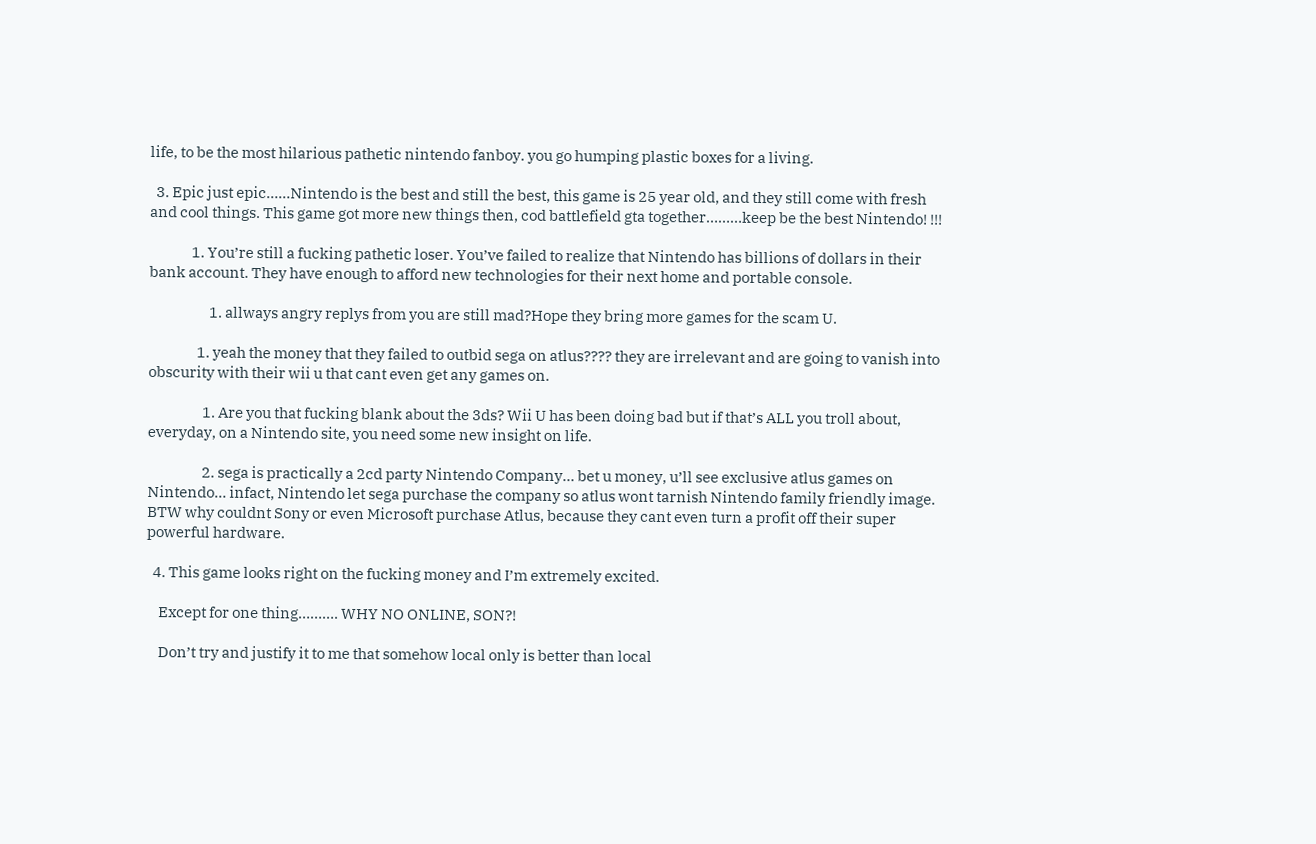life, to be the most hilarious pathetic nintendo fanboy. you go humping plastic boxes for a living.

  3. Epic just epic……Nintendo is the best and still the best, this game is 25 year old, and they still come with fresh and cool things. This game got more new things then, cod battlefield gta together………keep be the best Nintendo! !!!

              1. You’re still a fucking pathetic loser. You’ve failed to realize that Nintendo has billions of dollars in their bank account. They have enough to afford new technologies for their next home and portable console.

                    1. allways angry replys from you are still mad?Hope they bring more games for the scam U.

                1. yeah the money that they failed to outbid sega on atlus???? they are irrelevant and are going to vanish into obscurity with their wii u that cant even get any games on.

                  1. Are you that fucking blank about the 3ds? Wii U has been doing bad but if that’s ALL you troll about, everyday, on a Nintendo site, you need some new insight on life.

                  2. sega is practically a 2cd party Nintendo Company… bet u money, u’ll see exclusive atlus games on Nintendo… infact, Nintendo let sega purchase the company so atlus wont tarnish Nintendo family friendly image. BTW why couldnt Sony or even Microsoft purchase Atlus, because they cant even turn a profit off their super powerful hardware.

  4. This game looks right on the fucking money and I’m extremely excited.

    Except for one thing………. WHY NO ONLINE, SON?!

    Don’t try and justify it to me that somehow local only is better than local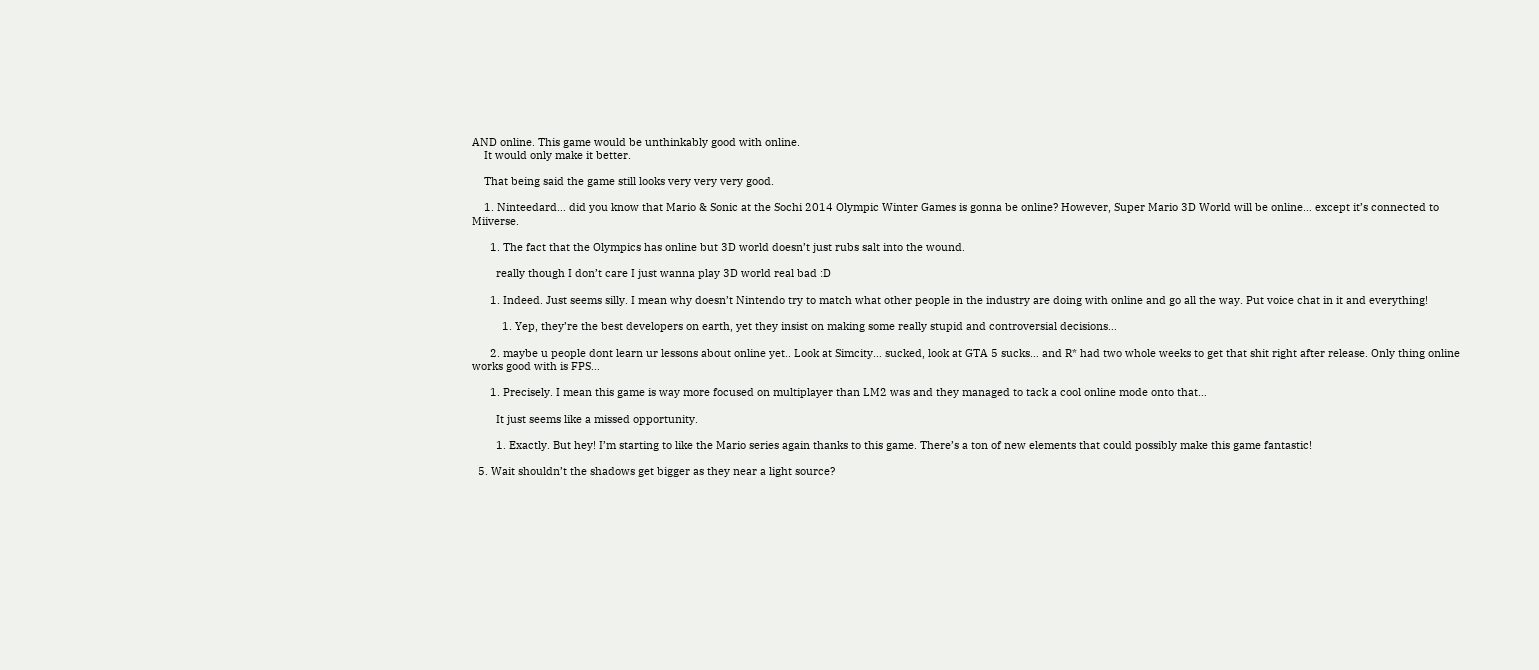AND online. This game would be unthinkably good with online.
    It would only make it better.

    That being said the game still looks very very very good.

    1. Ninteedard… did you know that Mario & Sonic at the Sochi 2014 Olympic Winter Games is gonna be online? However, Super Mario 3D World will be online… except it’s connected to Miiverse.

      1. The fact that the Olympics has online but 3D world doesn’t just rubs salt into the wound.

        really though I don’t care I just wanna play 3D world real bad :D

      1. Indeed. Just seems silly. I mean why doesn’t Nintendo try to match what other people in the industry are doing with online and go all the way. Put voice chat in it and everything!

          1. Yep, they’re the best developers on earth, yet they insist on making some really stupid and controversial decisions…

      2. maybe u people dont learn ur lessons about online yet.. Look at Simcity… sucked, look at GTA 5 sucks… and R* had two whole weeks to get that shit right after release. Only thing online works good with is FPS…

      1. Precisely. I mean this game is way more focused on multiplayer than LM2 was and they managed to tack a cool online mode onto that…

        It just seems like a missed opportunity.

        1. Exactly. But hey! I’m starting to like the Mario series again thanks to this game. There’s a ton of new elements that could possibly make this game fantastic!

  5. Wait shouldn’t the shadows get bigger as they near a light source?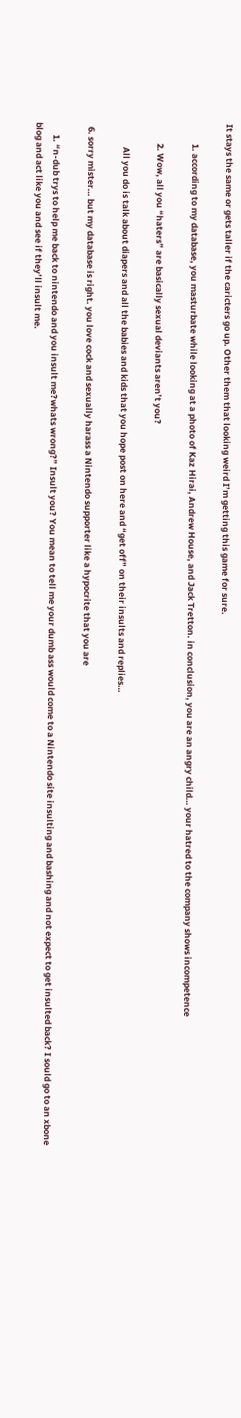It stays the same or gets taller if the caricters go up. Other them that looking weird I’m getting this game for sure.

          1. according to my database, you masturbate while looking at a photo of Kaz Hirai, Andrew House, and Jack Tretton. in conclusion, you are an angry child… your hatred to the company shows incompetence

          2. Wow, all you “haters” are basically sexual deviants aren’t you?

            All you do is talk about diapers and all the babies and kids that you hope post on here and “get off” on their insults and replies…

  6. sorry mister… but my database is right. you love cock and sexually harass a Nintendo supporter like a hypocrite that you are

      1. “n-dub trys to help me back to nintendo and you insult me?whats wrong?” Insult you? You mean to tell me your dumb ass would come to a Nintendo site insulting and bashing and not expect to get insulted back? I sould go to an xbone blog and act like you and see if they’ll insult me.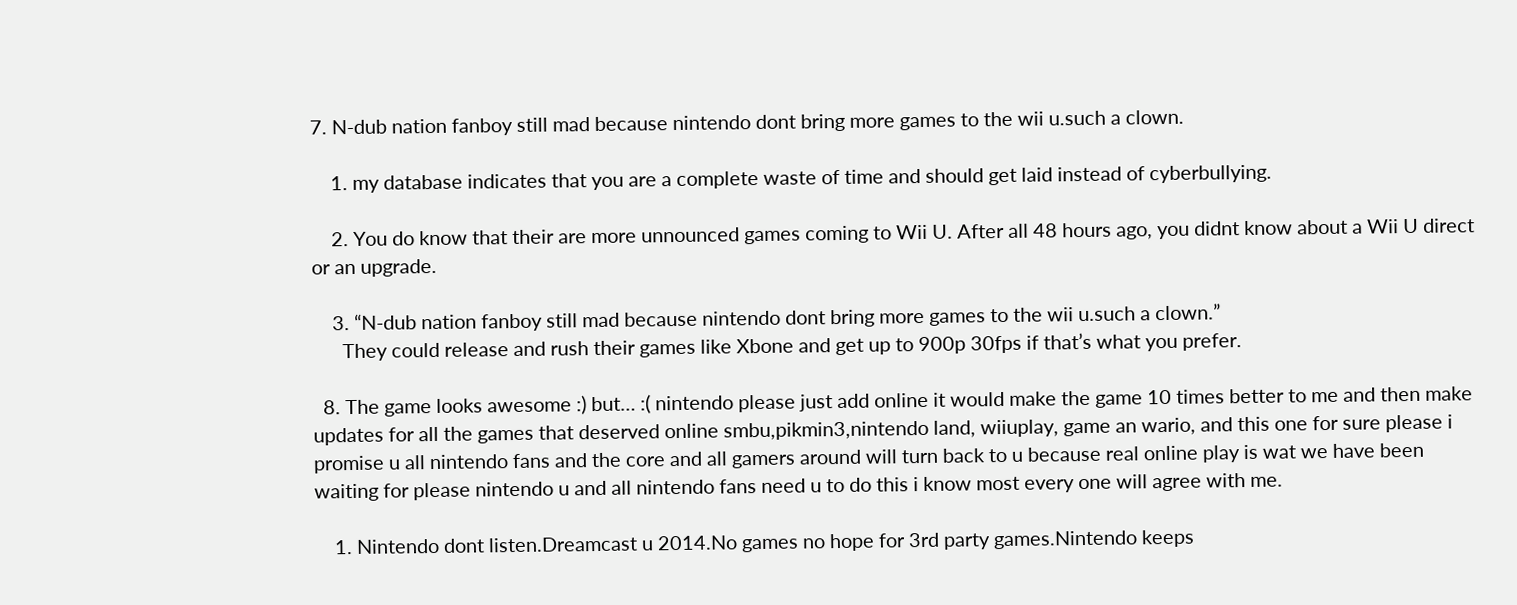7. N-dub nation fanboy still mad because nintendo dont bring more games to the wii u.such a clown.

    1. my database indicates that you are a complete waste of time and should get laid instead of cyberbullying.

    2. You do know that their are more unnounced games coming to Wii U. After all 48 hours ago, you didnt know about a Wii U direct or an upgrade.

    3. “N-dub nation fanboy still mad because nintendo dont bring more games to the wii u.such a clown.”
      They could release and rush their games like Xbone and get up to 900p 30fps if that’s what you prefer.

  8. The game looks awesome :) but… :( nintendo please just add online it would make the game 10 times better to me and then make updates for all the games that deserved online smbu,pikmin3,nintendo land, wiiuplay, game an wario, and this one for sure please i promise u all nintendo fans and the core and all gamers around will turn back to u because real online play is wat we have been waiting for please nintendo u and all nintendo fans need u to do this i know most every one will agree with me.

    1. Nintendo dont listen.Dreamcast u 2014.No games no hope for 3rd party games.Nintendo keeps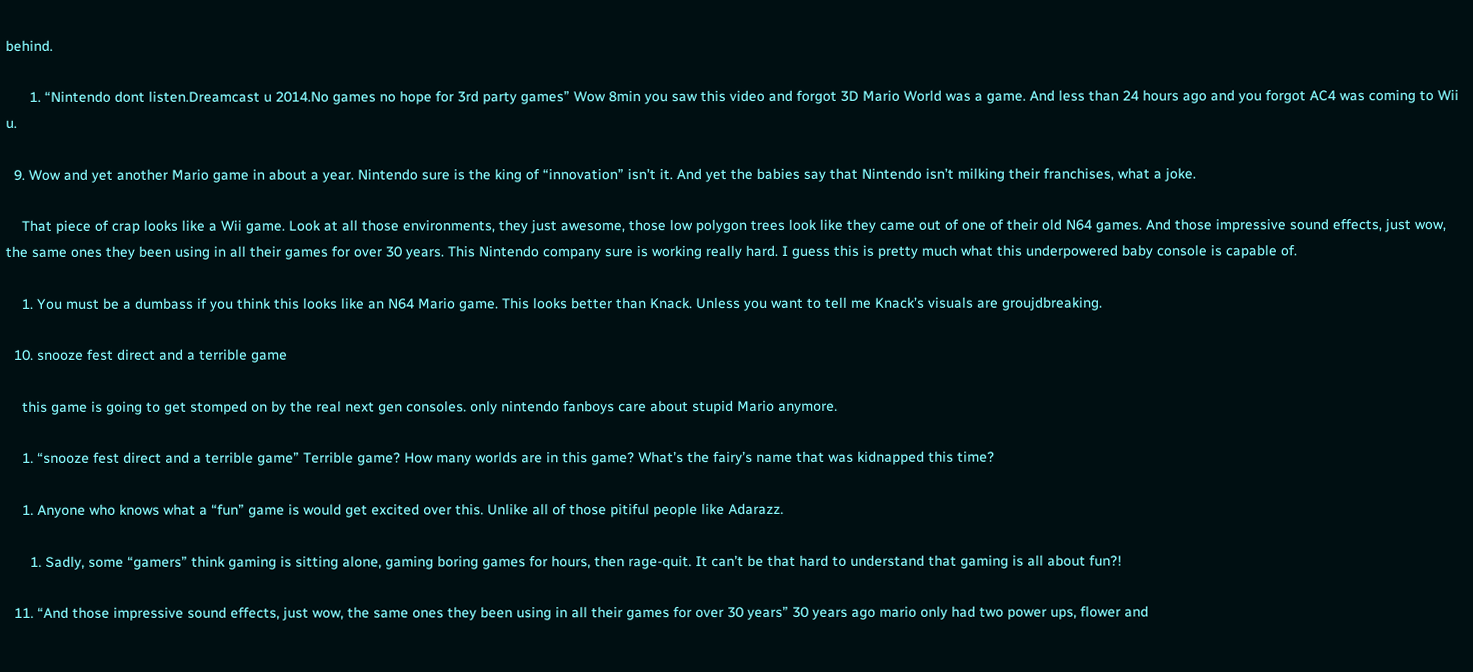behind.

      1. “Nintendo dont listen.Dreamcast u 2014.No games no hope for 3rd party games” Wow 8min you saw this video and forgot 3D Mario World was a game. And less than 24 hours ago and you forgot AC4 was coming to Wii u.

  9. Wow and yet another Mario game in about a year. Nintendo sure is the king of “innovation” isn’t it. And yet the babies say that Nintendo isn’t milking their franchises, what a joke.

    That piece of crap looks like a Wii game. Look at all those environments, they just awesome, those low polygon trees look like they came out of one of their old N64 games. And those impressive sound effects, just wow, the same ones they been using in all their games for over 30 years. This Nintendo company sure is working really hard. I guess this is pretty much what this underpowered baby console is capable of.

    1. You must be a dumbass if you think this looks like an N64 Mario game. This looks better than Knack. Unless you want to tell me Knack’s visuals are groujdbreaking.

  10. snooze fest direct and a terrible game

    this game is going to get stomped on by the real next gen consoles. only nintendo fanboys care about stupid Mario anymore.

    1. “snooze fest direct and a terrible game” Terrible game? How many worlds are in this game? What’s the fairy’s name that was kidnapped this time?

    1. Anyone who knows what a “fun” game is would get excited over this. Unlike all of those pitiful people like Adarazz.

      1. Sadly, some “gamers” think gaming is sitting alone, gaming boring games for hours, then rage-quit. It can’t be that hard to understand that gaming is all about fun?!

  11. “And those impressive sound effects, just wow, the same ones they been using in all their games for over 30 years” 30 years ago mario only had two power ups, flower and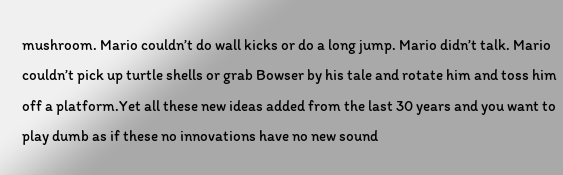mushroom. Mario couldn’t do wall kicks or do a long jump. Mario didn’t talk. Mario couldn’t pick up turtle shells or grab Bowser by his tale and rotate him and toss him off a platform.Yet all these new ideas added from the last 30 years and you want to play dumb as if these no innovations have no new sound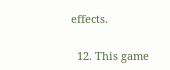effects.

  12. This game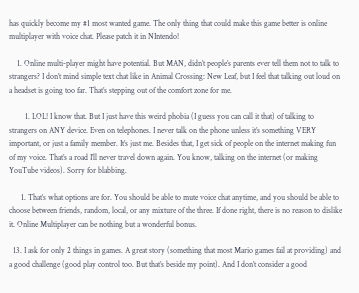has quickly become my #1 most wanted game. The only thing that could make this game better is online multiplayer with voice chat. Please patch it in NIntendo!

    1. Online multi-player might have potential. But MAN, didn’t people’s parents ever tell them not to talk to strangers? I don’t mind simple text chat like in Animal Crossing: New Leaf, but I feel that talking out loud on a headset is going too far. That’s stepping out of the comfort zone for me.

        1. LOL! I know that. But I just have this weird phobia (I guess you can call it that) of talking to strangers on ANY device. Even on telephones. I never talk on the phone unless it’s something VERY important, or just a family member. It’s just me. Besides that, I get sick of people on the internet making fun of my voice. That’s a road I’ll never travel down again. You know, talking on the internet (or making YouTube videos). Sorry for blabbing.

      1. That’s what options are for. You should be able to mute voice chat anytime, and you should be able to choose between friends, random, local, or any mixture of the three. If done right, there is no reason to dislike it. Online Multiplayer can be nothing but a wonderful bonus.

  13. I ask for only 2 things in games. A great story (something that most Mario games fail at providing) and a good challenge (good play control too. But that’s beside my point). And I don’t consider a good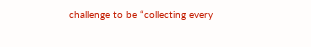challenge to be “collecting every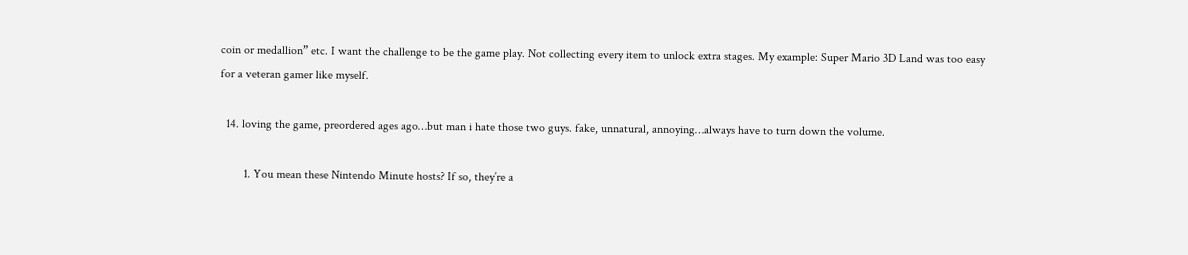coin or medallion” etc. I want the challenge to be the game play. Not collecting every item to unlock extra stages. My example: Super Mario 3D Land was too easy for a veteran gamer like myself.

  14. loving the game, preordered ages ago…but man i hate those two guys. fake, unnatural, annoying…always have to turn down the volume.

        1. You mean these Nintendo Minute hosts? If so, they’re a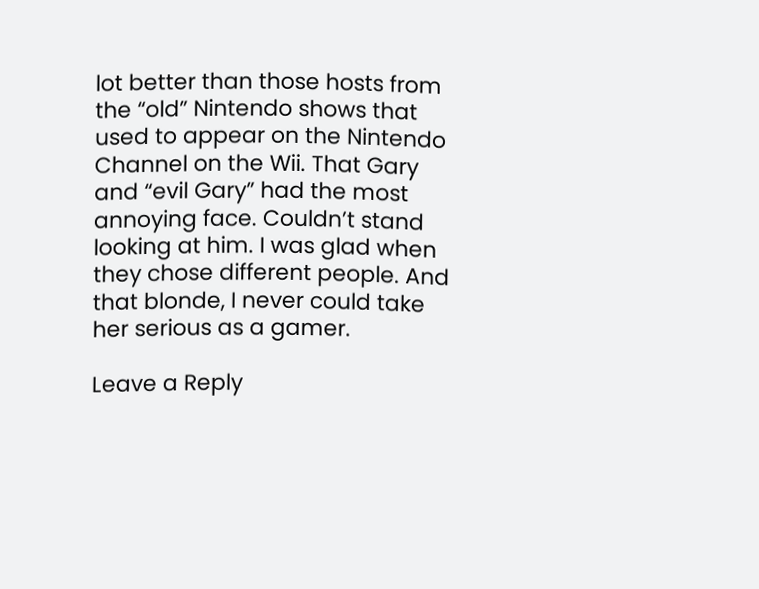lot better than those hosts from the “old” Nintendo shows that used to appear on the Nintendo Channel on the Wii. That Gary and “evil Gary” had the most annoying face. Couldn’t stand looking at him. I was glad when they chose different people. And that blonde, I never could take her serious as a gamer.

Leave a Reply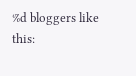%d bloggers like this: